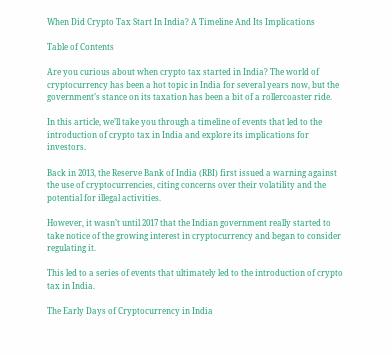When Did Crypto Tax Start In India? A Timeline And Its Implications

Table of Contents

Are you curious about when crypto tax started in India? The world of cryptocurrency has been a hot topic in India for several years now, but the government’s stance on its taxation has been a bit of a rollercoaster ride.

In this article, we’ll take you through a timeline of events that led to the introduction of crypto tax in India and explore its implications for investors.

Back in 2013, the Reserve Bank of India (RBI) first issued a warning against the use of cryptocurrencies, citing concerns over their volatility and the potential for illegal activities.

However, it wasn’t until 2017 that the Indian government really started to take notice of the growing interest in cryptocurrency and began to consider regulating it.

This led to a series of events that ultimately led to the introduction of crypto tax in India.

The Early Days of Cryptocurrency in India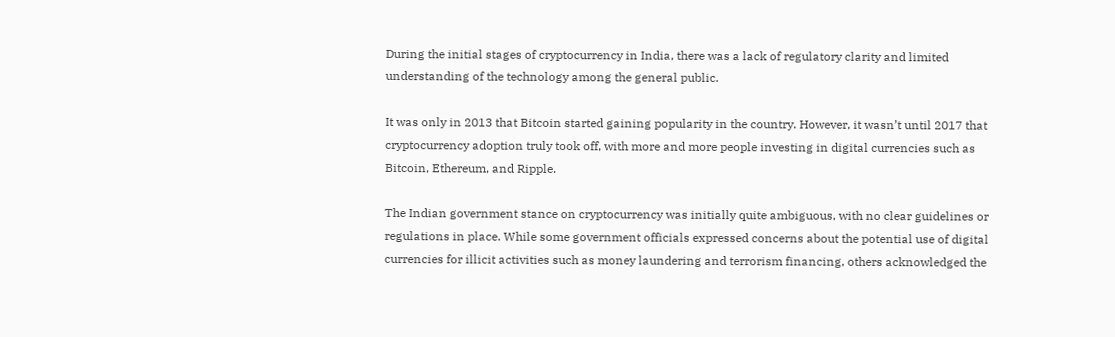During the initial stages of cryptocurrency in India, there was a lack of regulatory clarity and limited understanding of the technology among the general public.

It was only in 2013 that Bitcoin started gaining popularity in the country. However, it wasn’t until 2017 that cryptocurrency adoption truly took off, with more and more people investing in digital currencies such as Bitcoin, Ethereum, and Ripple.

The Indian government stance on cryptocurrency was initially quite ambiguous, with no clear guidelines or regulations in place. While some government officials expressed concerns about the potential use of digital currencies for illicit activities such as money laundering and terrorism financing, others acknowledged the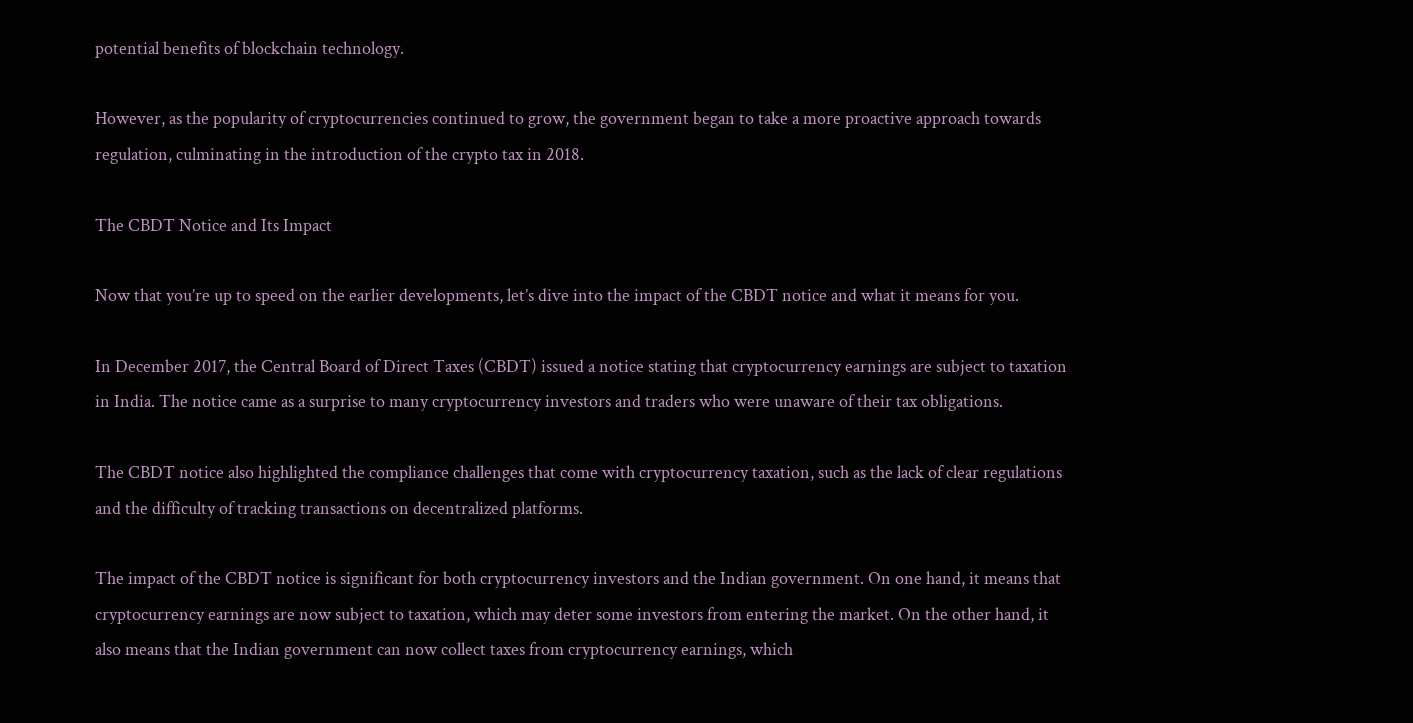potential benefits of blockchain technology.

However, as the popularity of cryptocurrencies continued to grow, the government began to take a more proactive approach towards regulation, culminating in the introduction of the crypto tax in 2018.

The CBDT Notice and Its Impact

Now that you’re up to speed on the earlier developments, let’s dive into the impact of the CBDT notice and what it means for you.

In December 2017, the Central Board of Direct Taxes (CBDT) issued a notice stating that cryptocurrency earnings are subject to taxation in India. The notice came as a surprise to many cryptocurrency investors and traders who were unaware of their tax obligations.

The CBDT notice also highlighted the compliance challenges that come with cryptocurrency taxation, such as the lack of clear regulations and the difficulty of tracking transactions on decentralized platforms.

The impact of the CBDT notice is significant for both cryptocurrency investors and the Indian government. On one hand, it means that cryptocurrency earnings are now subject to taxation, which may deter some investors from entering the market. On the other hand, it also means that the Indian government can now collect taxes from cryptocurrency earnings, which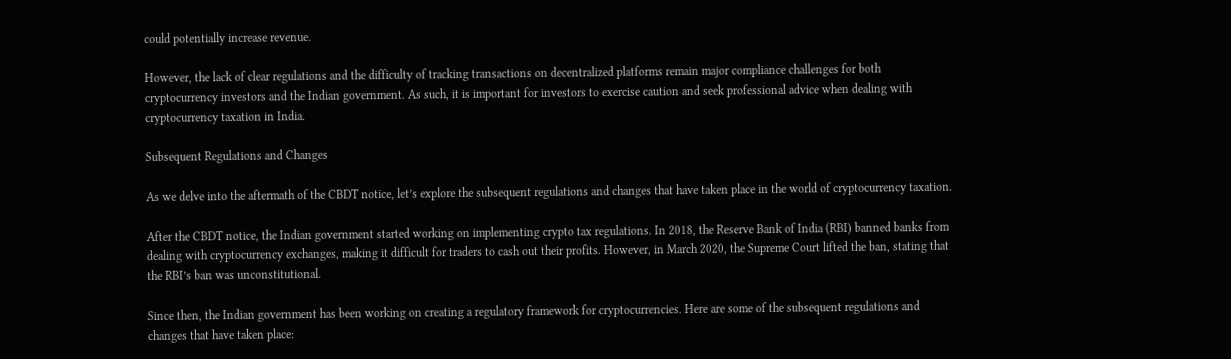could potentially increase revenue.

However, the lack of clear regulations and the difficulty of tracking transactions on decentralized platforms remain major compliance challenges for both cryptocurrency investors and the Indian government. As such, it is important for investors to exercise caution and seek professional advice when dealing with cryptocurrency taxation in India.

Subsequent Regulations and Changes

As we delve into the aftermath of the CBDT notice, let’s explore the subsequent regulations and changes that have taken place in the world of cryptocurrency taxation.

After the CBDT notice, the Indian government started working on implementing crypto tax regulations. In 2018, the Reserve Bank of India (RBI) banned banks from dealing with cryptocurrency exchanges, making it difficult for traders to cash out their profits. However, in March 2020, the Supreme Court lifted the ban, stating that the RBI’s ban was unconstitutional.

Since then, the Indian government has been working on creating a regulatory framework for cryptocurrencies. Here are some of the subsequent regulations and changes that have taken place: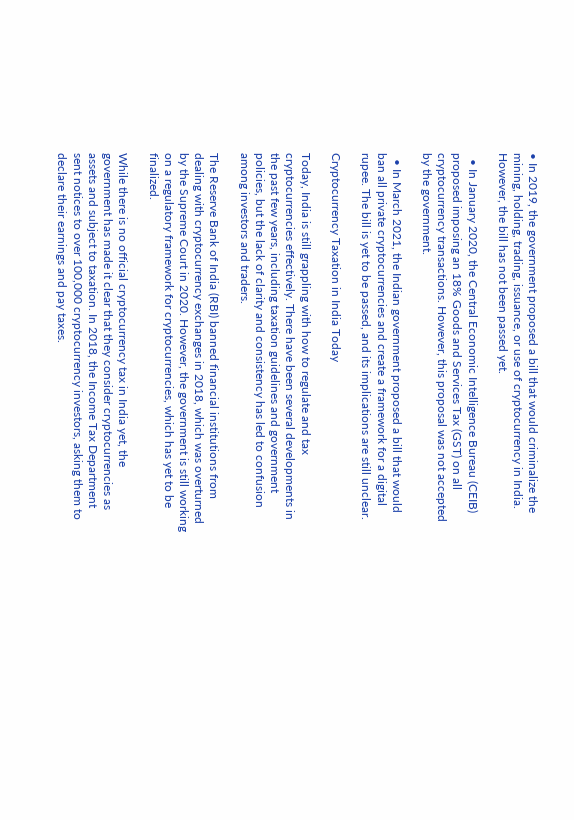• In 2019, the government proposed a bill that would criminalize the mining, holding, trading, issuance, or use of cryptocurrency in India. However, the bill has not been passed yet.

  • In January 2020, the Central Economic Intelligence Bureau (CEIB) proposed imposing an 18% Goods and Services Tax (GST) on all cryptocurrency transactions. However, this proposal was not accepted by the government.

  • In March 2021, the Indian government proposed a bill that would ban all private cryptocurrencies and create a framework for a digital rupee. The bill is yet to be passed, and its implications are still unclear.

Cryptocurrency Taxation in India Today

Today, India is still grappling with how to regulate and tax cryptocurrencies effectively. There have been several developments in the past few years, including taxation guidelines and government policies, but the lack of clarity and consistency has led to confusion among investors and traders.

The Reserve Bank of India (RBI) banned financial institutions from dealing with cryptocurrency exchanges in 2018, which was overturned by the Supreme Court in 2020. However, the government is still working on a regulatory framework for cryptocurrencies, which has yet to be finalized.

While there is no official cryptocurrency tax in India yet, the government has made it clear that they consider cryptocurrencies as assets and subject to taxation. In 2018, the Income Tax Department sent notices to over 100,000 cryptocurrency investors, asking them to declare their earnings and pay taxes.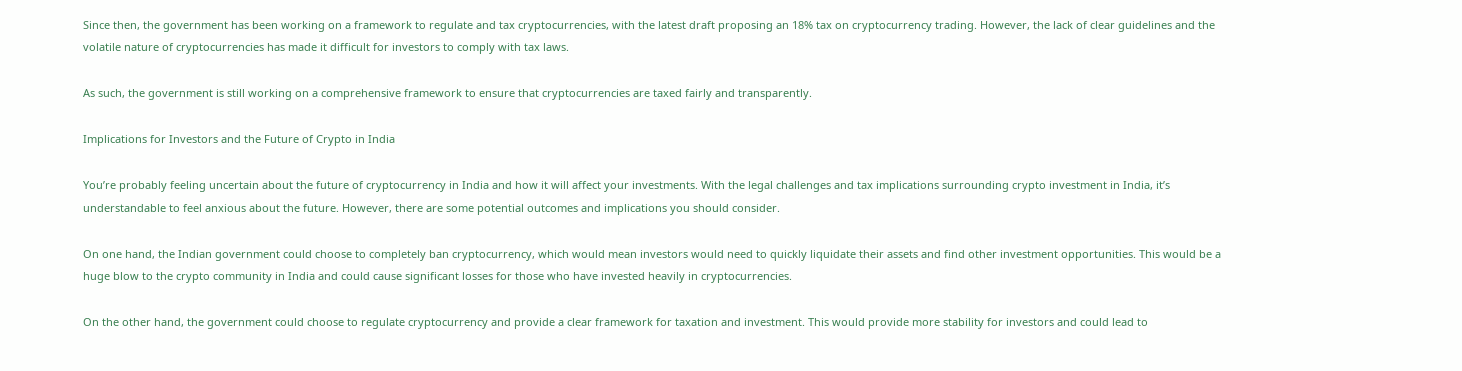Since then, the government has been working on a framework to regulate and tax cryptocurrencies, with the latest draft proposing an 18% tax on cryptocurrency trading. However, the lack of clear guidelines and the volatile nature of cryptocurrencies has made it difficult for investors to comply with tax laws.

As such, the government is still working on a comprehensive framework to ensure that cryptocurrencies are taxed fairly and transparently.

Implications for Investors and the Future of Crypto in India

You’re probably feeling uncertain about the future of cryptocurrency in India and how it will affect your investments. With the legal challenges and tax implications surrounding crypto investment in India, it’s understandable to feel anxious about the future. However, there are some potential outcomes and implications you should consider.

On one hand, the Indian government could choose to completely ban cryptocurrency, which would mean investors would need to quickly liquidate their assets and find other investment opportunities. This would be a huge blow to the crypto community in India and could cause significant losses for those who have invested heavily in cryptocurrencies.

On the other hand, the government could choose to regulate cryptocurrency and provide a clear framework for taxation and investment. This would provide more stability for investors and could lead to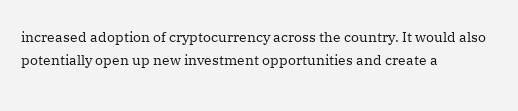increased adoption of cryptocurrency across the country. It would also potentially open up new investment opportunities and create a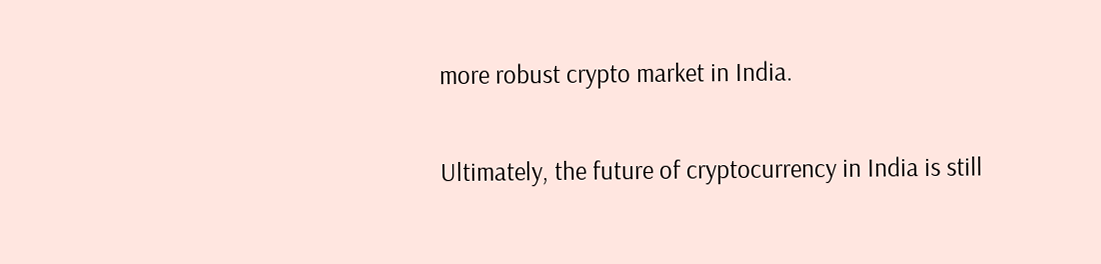more robust crypto market in India.

Ultimately, the future of cryptocurrency in India is still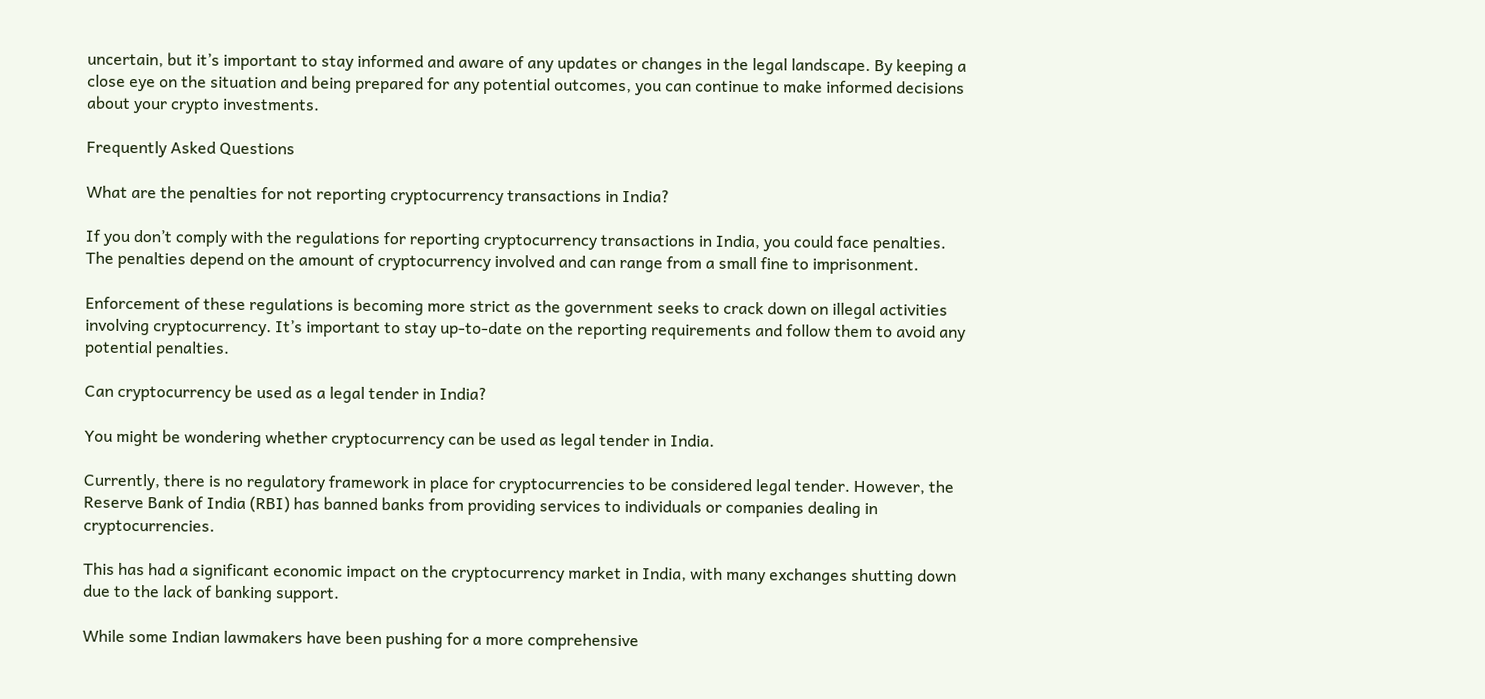uncertain, but it’s important to stay informed and aware of any updates or changes in the legal landscape. By keeping a close eye on the situation and being prepared for any potential outcomes, you can continue to make informed decisions about your crypto investments.

Frequently Asked Questions

What are the penalties for not reporting cryptocurrency transactions in India?

If you don’t comply with the regulations for reporting cryptocurrency transactions in India, you could face penalties. The penalties depend on the amount of cryptocurrency involved and can range from a small fine to imprisonment.

Enforcement of these regulations is becoming more strict as the government seeks to crack down on illegal activities involving cryptocurrency. It’s important to stay up-to-date on the reporting requirements and follow them to avoid any potential penalties.

Can cryptocurrency be used as a legal tender in India?

You might be wondering whether cryptocurrency can be used as legal tender in India.

Currently, there is no regulatory framework in place for cryptocurrencies to be considered legal tender. However, the Reserve Bank of India (RBI) has banned banks from providing services to individuals or companies dealing in cryptocurrencies.

This has had a significant economic impact on the cryptocurrency market in India, with many exchanges shutting down due to the lack of banking support.

While some Indian lawmakers have been pushing for a more comprehensive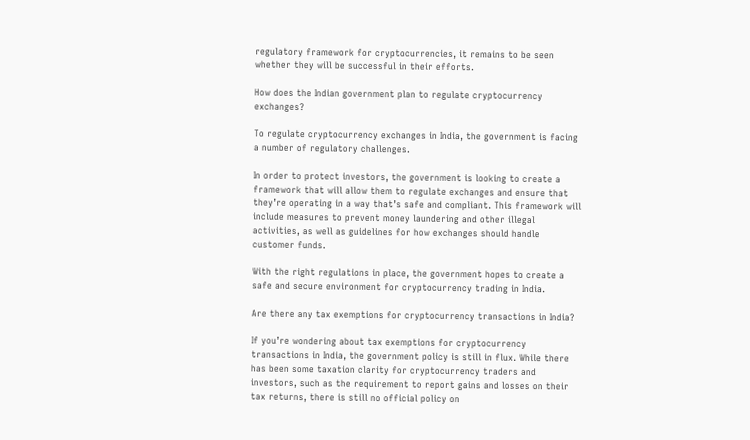regulatory framework for cryptocurrencies, it remains to be seen whether they will be successful in their efforts.

How does the Indian government plan to regulate cryptocurrency exchanges?

To regulate cryptocurrency exchanges in India, the government is facing a number of regulatory challenges.

In order to protect investors, the government is looking to create a framework that will allow them to regulate exchanges and ensure that they’re operating in a way that’s safe and compliant. This framework will include measures to prevent money laundering and other illegal activities, as well as guidelines for how exchanges should handle customer funds.

With the right regulations in place, the government hopes to create a safe and secure environment for cryptocurrency trading in India.

Are there any tax exemptions for cryptocurrency transactions in India?

If you’re wondering about tax exemptions for cryptocurrency transactions in India, the government policy is still in flux. While there has been some taxation clarity for cryptocurrency traders and investors, such as the requirement to report gains and losses on their tax returns, there is still no official policy on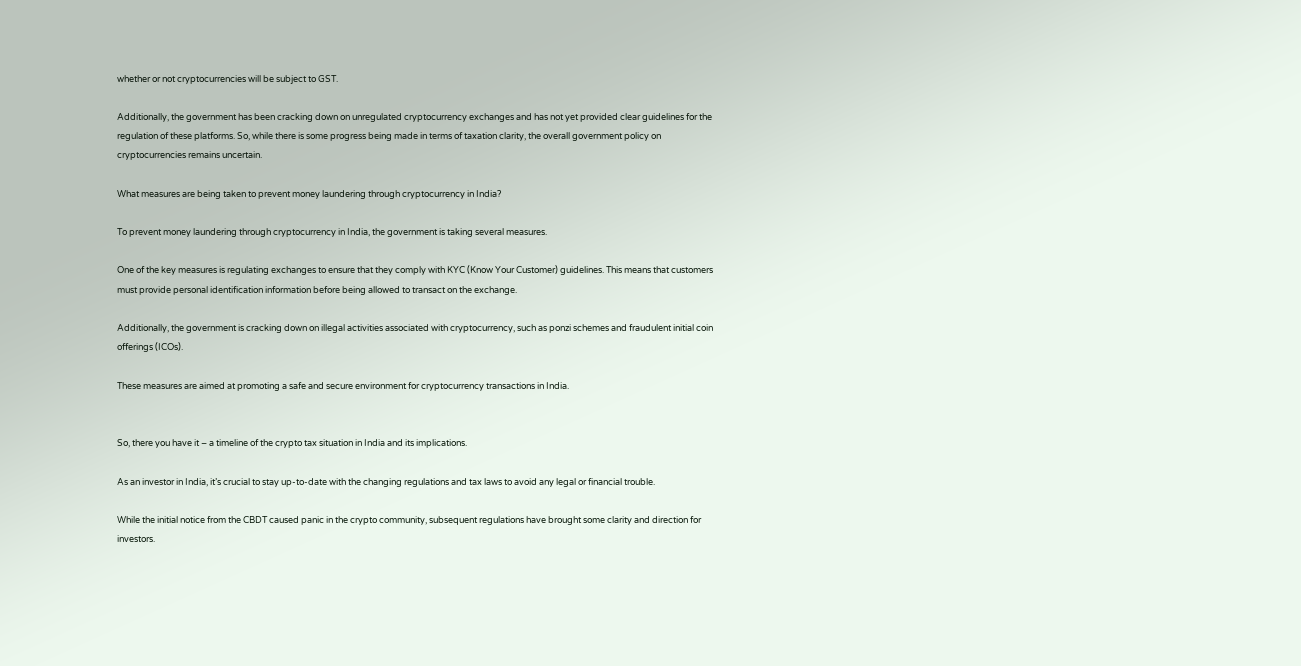whether or not cryptocurrencies will be subject to GST.

Additionally, the government has been cracking down on unregulated cryptocurrency exchanges and has not yet provided clear guidelines for the regulation of these platforms. So, while there is some progress being made in terms of taxation clarity, the overall government policy on cryptocurrencies remains uncertain.

What measures are being taken to prevent money laundering through cryptocurrency in India?

To prevent money laundering through cryptocurrency in India, the government is taking several measures.

One of the key measures is regulating exchanges to ensure that they comply with KYC (Know Your Customer) guidelines. This means that customers must provide personal identification information before being allowed to transact on the exchange.

Additionally, the government is cracking down on illegal activities associated with cryptocurrency, such as ponzi schemes and fraudulent initial coin offerings (ICOs).

These measures are aimed at promoting a safe and secure environment for cryptocurrency transactions in India.


So, there you have it – a timeline of the crypto tax situation in India and its implications.

As an investor in India, it’s crucial to stay up-to-date with the changing regulations and tax laws to avoid any legal or financial trouble.

While the initial notice from the CBDT caused panic in the crypto community, subsequent regulations have brought some clarity and direction for investors.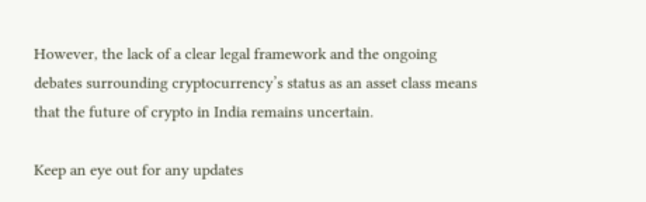However, the lack of a clear legal framework and the ongoing debates surrounding cryptocurrency’s status as an asset class means that the future of crypto in India remains uncertain.

Keep an eye out for any updates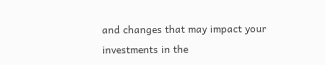and changes that may impact your investments in the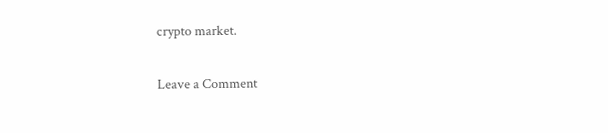crypto market.

Leave a Comment